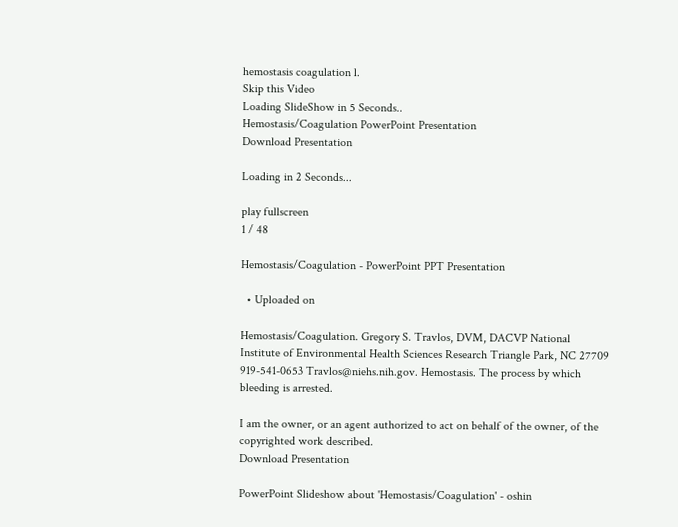hemostasis coagulation l.
Skip this Video
Loading SlideShow in 5 Seconds..
Hemostasis/Coagulation PowerPoint Presentation
Download Presentation

Loading in 2 Seconds...

play fullscreen
1 / 48

Hemostasis/Coagulation - PowerPoint PPT Presentation

  • Uploaded on

Hemostasis/Coagulation. Gregory S. Travlos, DVM, DACVP National Institute of Environmental Health Sciences Research Triangle Park, NC 27709 919-541-0653 Travlos@niehs.nih.gov. Hemostasis. The process by which bleeding is arrested.

I am the owner, or an agent authorized to act on behalf of the owner, of the copyrighted work described.
Download Presentation

PowerPoint Slideshow about 'Hemostasis/Coagulation' - oshin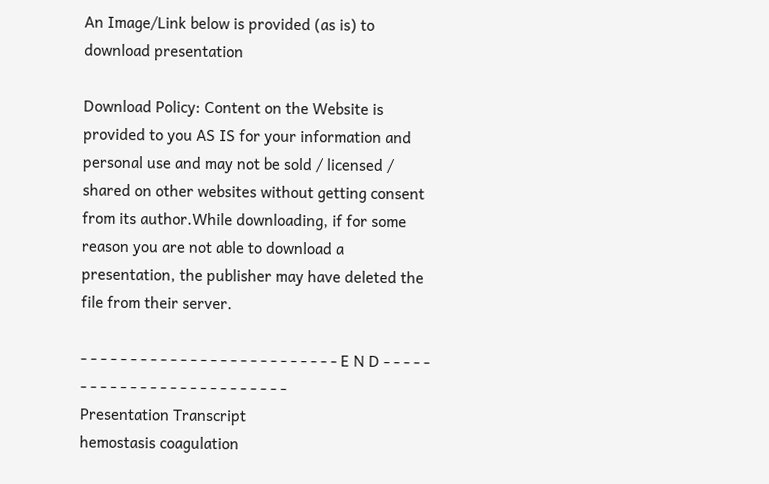An Image/Link below is provided (as is) to download presentation

Download Policy: Content on the Website is provided to you AS IS for your information and personal use and may not be sold / licensed / shared on other websites without getting consent from its author.While downloading, if for some reason you are not able to download a presentation, the publisher may have deleted the file from their server.

- - - - - - - - - - - - - - - - - - - - - - - - - - E N D - - - - - - - - - - - - - - - - - - - - - - - - - -
Presentation Transcript
hemostasis coagulation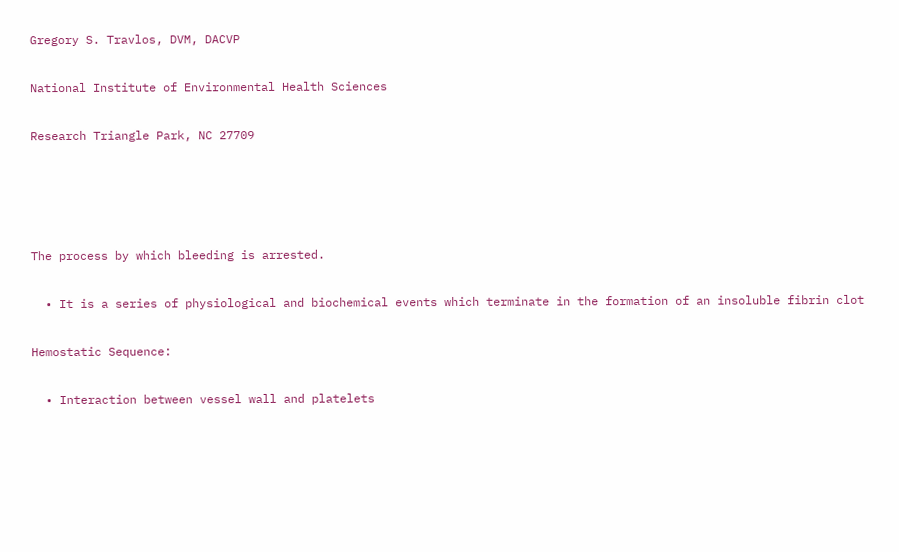Gregory S. Travlos, DVM, DACVP

National Institute of Environmental Health Sciences

Research Triangle Park, NC 27709




The process by which bleeding is arrested.

  • It is a series of physiological and biochemical events which terminate in the formation of an insoluble fibrin clot

Hemostatic Sequence:

  • Interaction between vessel wall and platelets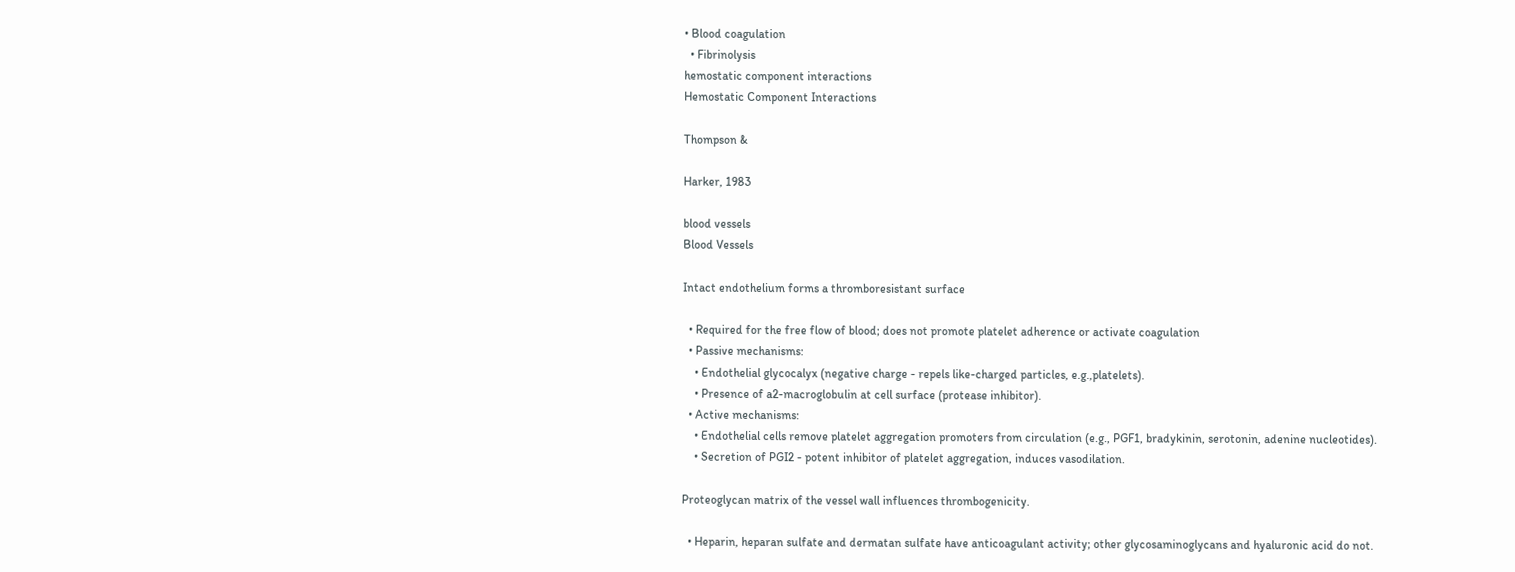• Blood coagulation
  • Fibrinolysis
hemostatic component interactions
Hemostatic Component Interactions

Thompson &

Harker, 1983

blood vessels
Blood Vessels

Intact endothelium forms a thromboresistant surface

  • Required for the free flow of blood; does not promote platelet adherence or activate coagulation
  • Passive mechanisms:
    • Endothelial glycocalyx (negative charge - repels like-charged particles, e.g.,platelets).
    • Presence of a2-macroglobulin at cell surface (protease inhibitor).
  • Active mechanisms:
    • Endothelial cells remove platelet aggregation promoters from circulation (e.g., PGF1, bradykinin, serotonin, adenine nucleotides).
    • Secretion of PGI2 - potent inhibitor of platelet aggregation, induces vasodilation.

Proteoglycan matrix of the vessel wall influences thrombogenicity.

  • Heparin, heparan sulfate and dermatan sulfate have anticoagulant activity; other glycosaminoglycans and hyaluronic acid do not.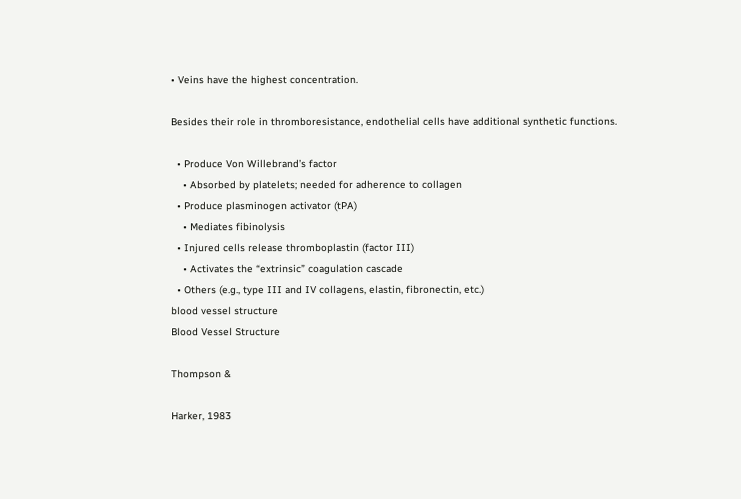• Veins have the highest concentration.

Besides their role in thromboresistance, endothelial cells have additional synthetic functions.

  • Produce Von Willebrand’s factor
    • Absorbed by platelets; needed for adherence to collagen
  • Produce plasminogen activator (tPA)
    • Mediates fibinolysis
  • Injured cells release thromboplastin (factor III)
    • Activates the “extrinsic” coagulation cascade
  • Others (e.g., type III and IV collagens, elastin, fibronectin, etc.)
blood vessel structure
Blood Vessel Structure

Thompson &

Harker, 1983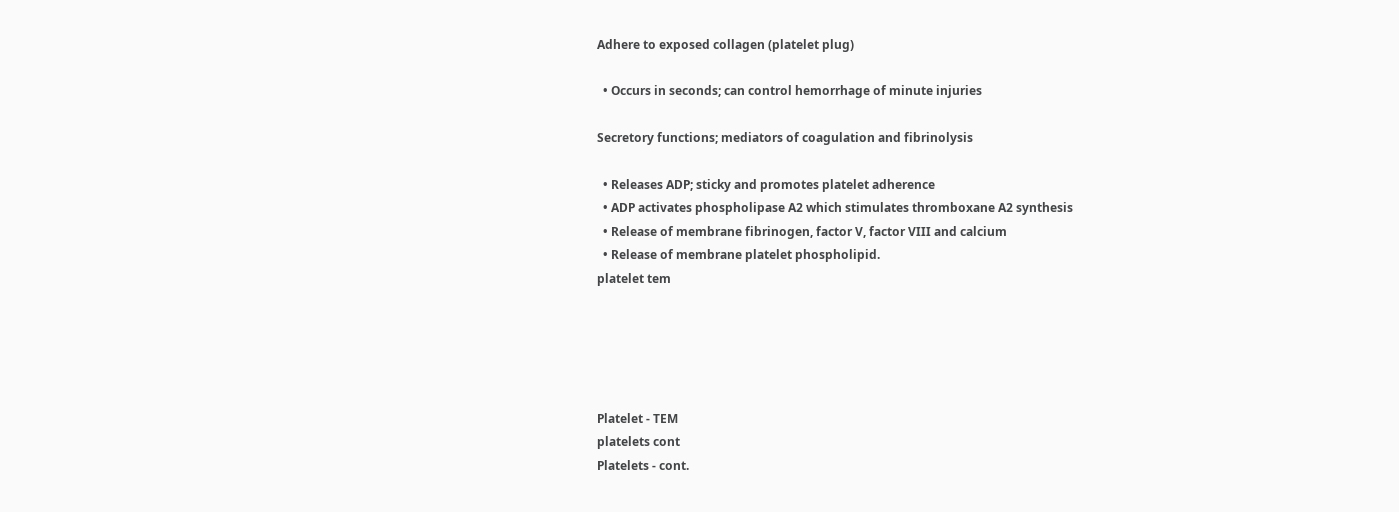Adhere to exposed collagen (platelet plug)

  • Occurs in seconds; can control hemorrhage of minute injuries

Secretory functions; mediators of coagulation and fibrinolysis

  • Releases ADP; sticky and promotes platelet adherence
  • ADP activates phospholipase A2 which stimulates thromboxane A2 synthesis
  • Release of membrane fibrinogen, factor V, factor VIII and calcium
  • Release of membrane platelet phospholipid.
platelet tem





Platelet - TEM
platelets cont
Platelets - cont.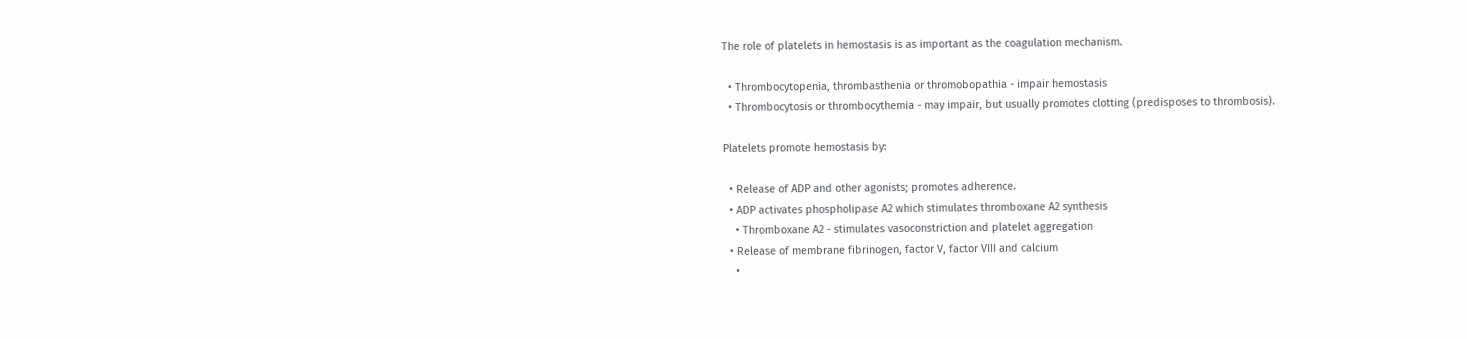The role of platelets in hemostasis is as important as the coagulation mechanism.

  • Thrombocytopenia, thrombasthenia or thromobopathia - impair hemostasis
  • Thrombocytosis or thrombocythemia - may impair, but usually promotes clotting (predisposes to thrombosis).

Platelets promote hemostasis by:

  • Release of ADP and other agonists; promotes adherence.
  • ADP activates phospholipase A2 which stimulates thromboxane A2 synthesis
    • Thromboxane A2 - stimulates vasoconstriction and platelet aggregation
  • Release of membrane fibrinogen, factor V, factor VIII and calcium
    •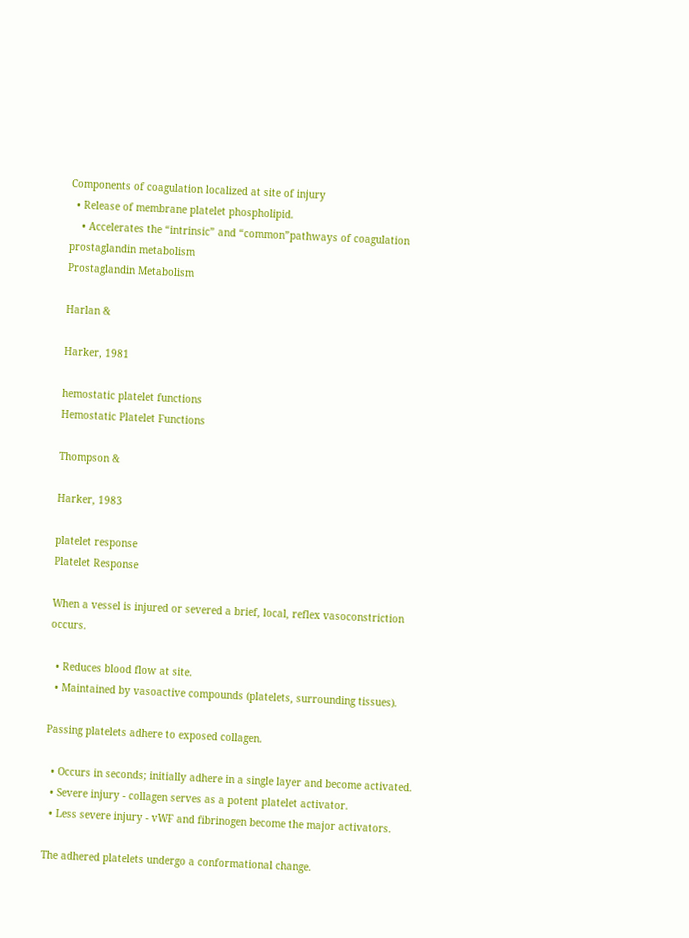Components of coagulation localized at site of injury
  • Release of membrane platelet phospholipid.
    • Accelerates the “intrinsic” and “common”pathways of coagulation
prostaglandin metabolism
Prostaglandin Metabolism

Harlan &

Harker, 1981

hemostatic platelet functions
Hemostatic Platelet Functions

Thompson &

Harker, 1983

platelet response
Platelet Response

When a vessel is injured or severed a brief, local, reflex vasoconstriction occurs.

  • Reduces blood flow at site.
  • Maintained by vasoactive compounds (platelets, surrounding tissues).

Passing platelets adhere to exposed collagen.

  • Occurs in seconds; initially adhere in a single layer and become activated.
  • Severe injury - collagen serves as a potent platelet activator.
  • Less severe injury - vWF and fibrinogen become the major activators.

The adhered platelets undergo a conformational change.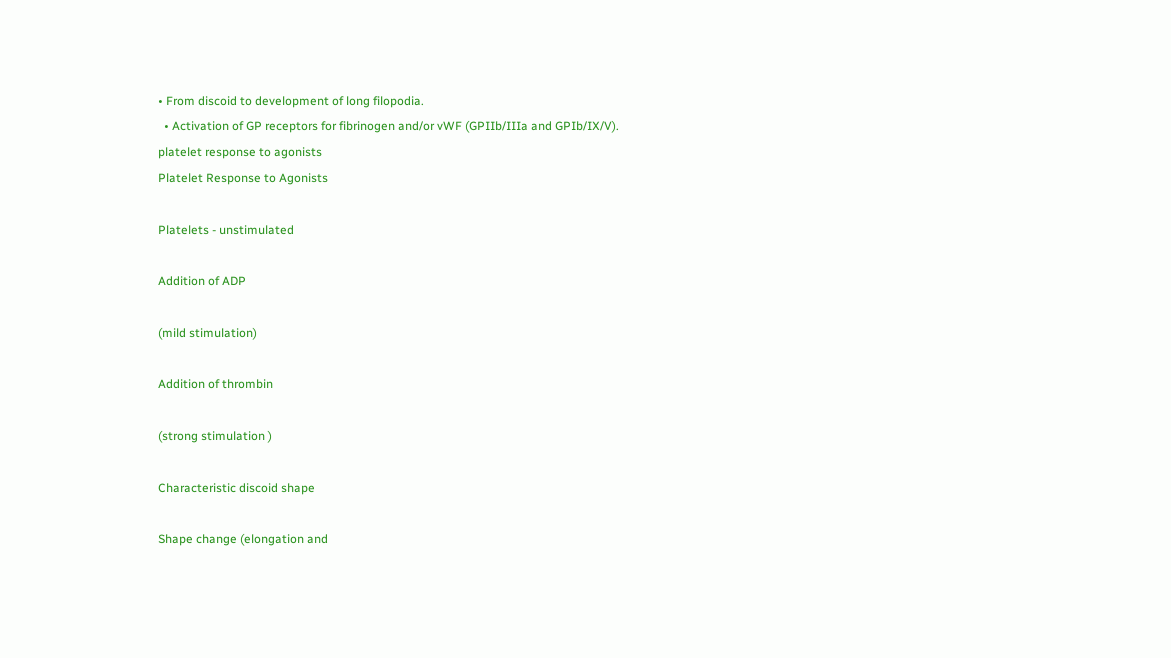• From discoid to development of long filopodia.
  • Activation of GP receptors for fibrinogen and/or vWF (GPIIb/IIIa and GPIb/IX/V).
platelet response to agonists
Platelet Response to Agonists

Platelets - unstimulated

Addition of ADP

(mild stimulation)

Addition of thrombin

(strong stimulation )

Characteristic discoid shape

Shape change (elongation and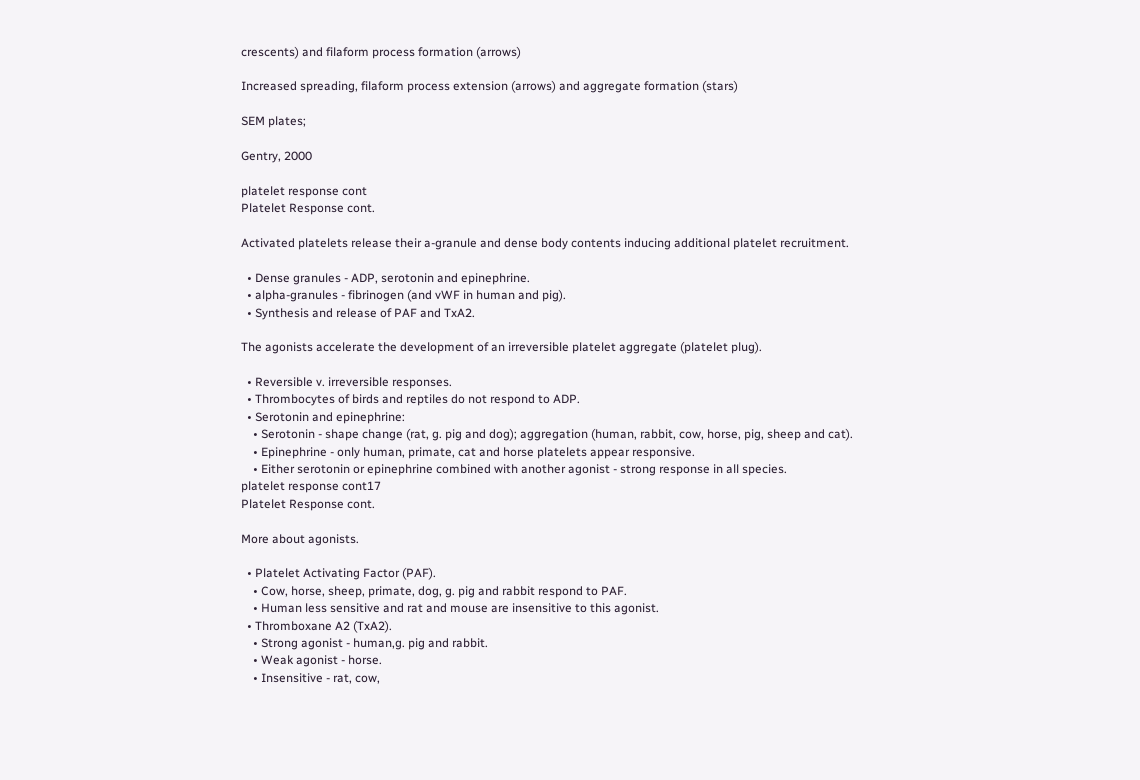crescents) and filaform process formation (arrows)

Increased spreading, filaform process extension (arrows) and aggregate formation (stars)

SEM plates;

Gentry, 2000

platelet response cont
Platelet Response cont.

Activated platelets release their a-granule and dense body contents inducing additional platelet recruitment.

  • Dense granules - ADP, serotonin and epinephrine.
  • alpha-granules - fibrinogen (and vWF in human and pig).
  • Synthesis and release of PAF and TxA2.

The agonists accelerate the development of an irreversible platelet aggregate (platelet plug).

  • Reversible v. irreversible responses.
  • Thrombocytes of birds and reptiles do not respond to ADP.
  • Serotonin and epinephrine:
    • Serotonin - shape change (rat, g. pig and dog); aggregation (human, rabbit, cow, horse, pig, sheep and cat).
    • Epinephrine - only human, primate, cat and horse platelets appear responsive.
    • Either serotonin or epinephrine combined with another agonist - strong response in all species.
platelet response cont17
Platelet Response cont.

More about agonists.

  • Platelet Activating Factor (PAF).
    • Cow, horse, sheep, primate, dog, g. pig and rabbit respond to PAF.
    • Human less sensitive and rat and mouse are insensitive to this agonist.
  • Thromboxane A2 (TxA2).
    • Strong agonist - human,g. pig and rabbit.
    • Weak agonist - horse.
    • Insensitive - rat, cow,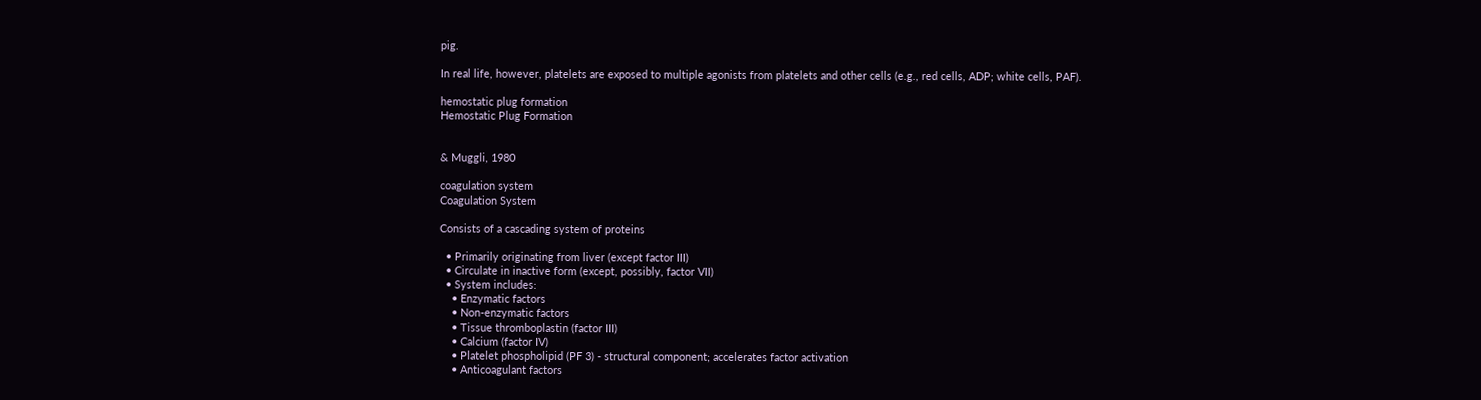pig.

In real life, however, platelets are exposed to multiple agonists from platelets and other cells (e.g., red cells, ADP; white cells, PAF).

hemostatic plug formation
Hemostatic Plug Formation


& Muggli, 1980

coagulation system
Coagulation System

Consists of a cascading system of proteins

  • Primarily originating from liver (except factor III)
  • Circulate in inactive form (except, possibly, factor VII)
  • System includes:
    • Enzymatic factors
    • Non-enzymatic factors
    • Tissue thromboplastin (factor III)
    • Calcium (factor IV)
    • Platelet phospholipid (PF 3) - structural component; accelerates factor activation
    • Anticoagulant factors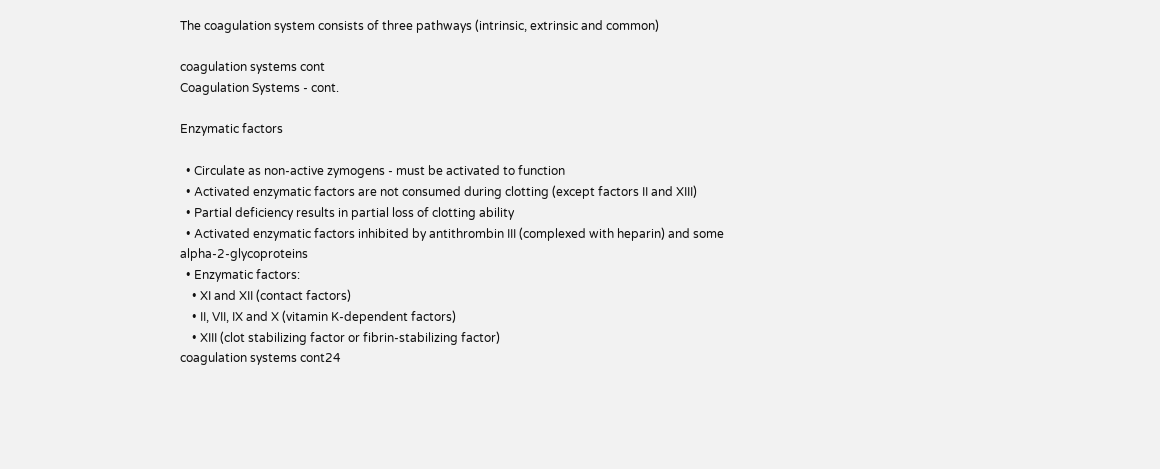The coagulation system consists of three pathways (intrinsic, extrinsic and common)

coagulation systems cont
Coagulation Systems - cont.

Enzymatic factors

  • Circulate as non-active zymogens - must be activated to function
  • Activated enzymatic factors are not consumed during clotting (except factors II and XIII)
  • Partial deficiency results in partial loss of clotting ability
  • Activated enzymatic factors inhibited by antithrombin III (complexed with heparin) and some alpha-2-glycoproteins
  • Enzymatic factors:
    • XI and XII (contact factors)
    • II, VII, IX and X (vitamin K-dependent factors)
    • XIII (clot stabilizing factor or fibrin-stabilizing factor)
coagulation systems cont24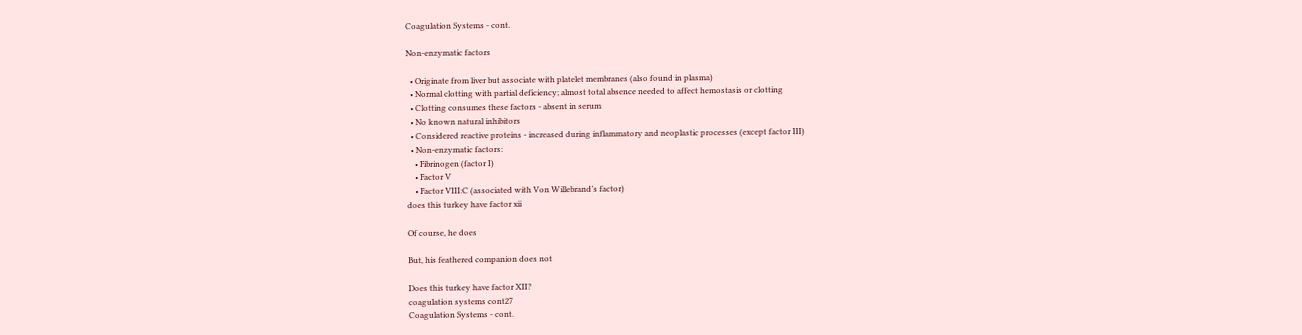Coagulation Systems - cont.

Non-enzymatic factors

  • Originate from liver but associate with platelet membranes (also found in plasma)
  • Normal clotting with partial deficiency; almost total absence needed to affect hemostasis or clotting
  • Clotting consumes these factors - absent in serum
  • No known natural inhibitors
  • Considered reactive proteins - increased during inflammatory and neoplastic processes (except factor III)
  • Non-enzymatic factors:
    • Fibrinogen (factor I)
    • Factor V
    • Factor VIII:C (associated with Von Willebrand’s factor)
does this turkey have factor xii

Of course, he does

But, his feathered companion does not

Does this turkey have factor XII?
coagulation systems cont27
Coagulation Systems - cont.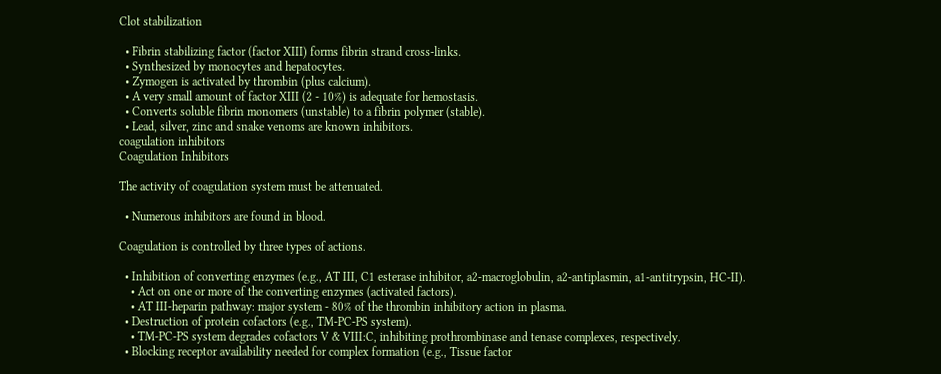Clot stabilization

  • Fibrin stabilizing factor (factor XIII) forms fibrin strand cross-links.
  • Synthesized by monocytes and hepatocytes.
  • Zymogen is activated by thrombin (plus calcium).
  • A very small amount of factor XIII (2 - 10%) is adequate for hemostasis.
  • Converts soluble fibrin monomers (unstable) to a fibrin polymer (stable).
  • Lead, silver, zinc and snake venoms are known inhibitors.
coagulation inhibitors
Coagulation Inhibitors

The activity of coagulation system must be attenuated.

  • Numerous inhibitors are found in blood.

Coagulation is controlled by three types of actions.

  • Inhibition of converting enzymes (e.g., AT III, C1 esterase inhibitor, a2-macroglobulin, a2-antiplasmin, a1-antitrypsin, HC-II).
    • Act on one or more of the converting enzymes (activated factors).
    • AT III-heparin pathway: major system - 80% of the thrombin inhibitory action in plasma.
  • Destruction of protein cofactors (e.g., TM-PC-PS system).
    • TM-PC-PS system degrades cofactors V & VIII:C, inhibiting prothrombinase and tenase complexes, respectively.
  • Blocking receptor availability needed for complex formation (e.g., Tissue factor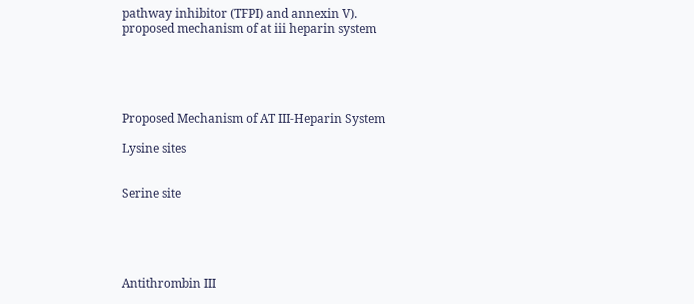pathway inhibitor (TFPI) and annexin V).
proposed mechanism of at iii heparin system





Proposed Mechanism of AT III-Heparin System

Lysine sites


Serine site





Antithrombin III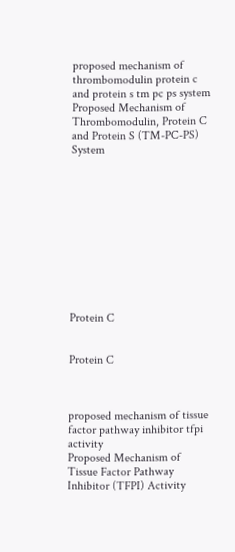proposed mechanism of thrombomodulin protein c and protein s tm pc ps system
Proposed Mechanism of Thrombomodulin, Protein C and Protein S (TM-PC-PS) System











Protein C


Protein C



proposed mechanism of tissue factor pathway inhibitor tfpi activity
Proposed Mechanism of Tissue Factor Pathway Inhibitor (TFPI) Activity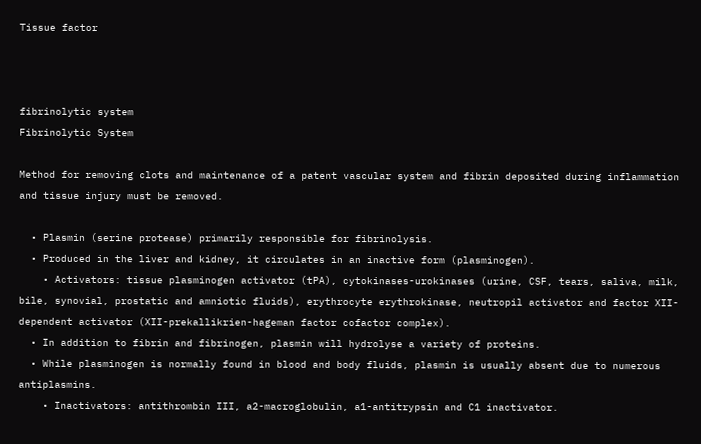Tissue factor



fibrinolytic system
Fibrinolytic System

Method for removing clots and maintenance of a patent vascular system and fibrin deposited during inflammation and tissue injury must be removed.

  • Plasmin (serine protease) primarily responsible for fibrinolysis.
  • Produced in the liver and kidney, it circulates in an inactive form (plasminogen).
    • Activators: tissue plasminogen activator (tPA), cytokinases-urokinases (urine, CSF, tears, saliva, milk, bile, synovial, prostatic and amniotic fluids), erythrocyte erythrokinase, neutropil activator and factor XII-dependent activator (XII-prekallikrien-hageman factor cofactor complex).
  • In addition to fibrin and fibrinogen, plasmin will hydrolyse a variety of proteins.
  • While plasminogen is normally found in blood and body fluids, plasmin is usually absent due to numerous antiplasmins.
    • Inactivators: antithrombin III, a2-macroglobulin, a1-antitrypsin and C1 inactivator.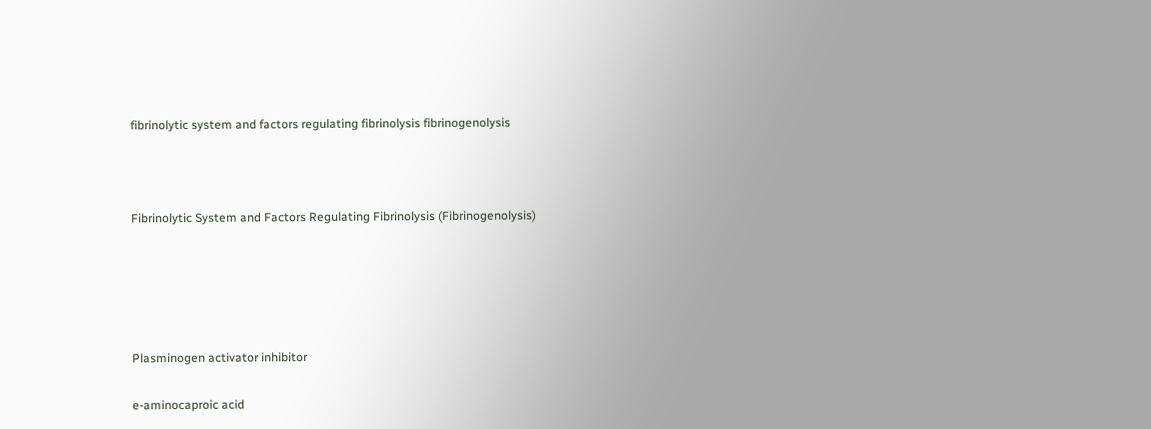fibrinolytic system and factors regulating fibrinolysis fibrinogenolysis



Fibrinolytic System and Factors Regulating Fibrinolysis (Fibrinogenolysis)





Plasminogen activator inhibitor

e-aminocaproic acid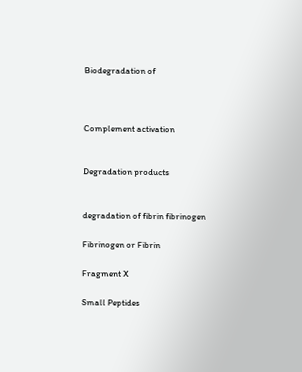Biodegradation of



Complement activation


Degradation products


degradation of fibrin fibrinogen

Fibrinogen or Fibrin

Fragment X

Small Peptides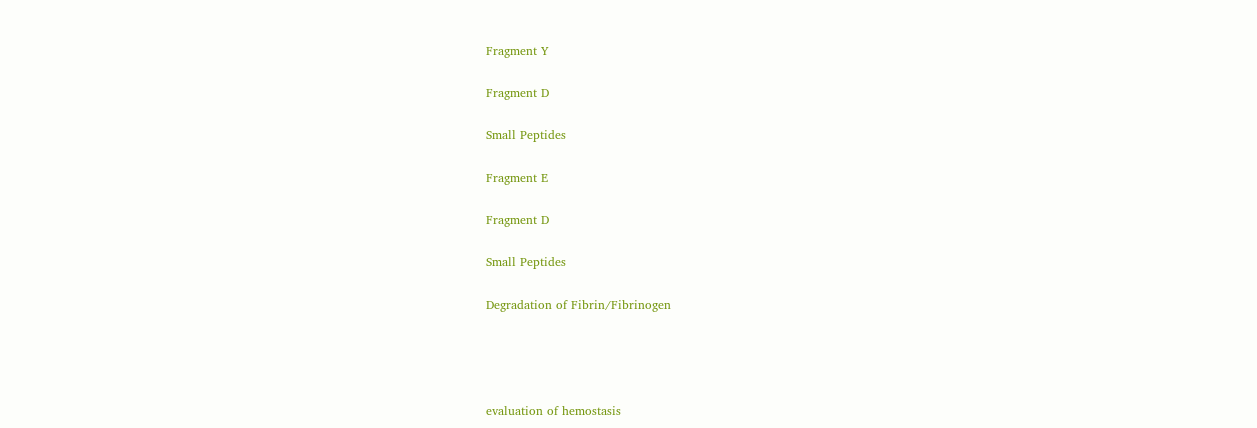Fragment Y

Fragment D

Small Peptides

Fragment E

Fragment D

Small Peptides

Degradation of Fibrin/Fibrinogen




evaluation of hemostasis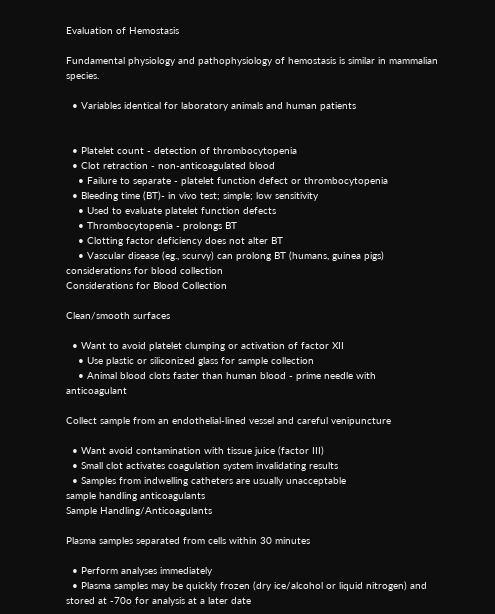Evaluation of Hemostasis

Fundamental physiology and pathophysiology of hemostasis is similar in mammalian species.

  • Variables identical for laboratory animals and human patients


  • Platelet count - detection of thrombocytopenia
  • Clot retraction - non-anticoagulated blood
    • Failure to separate - platelet function defect or thrombocytopenia
  • Bleeding time (BT)- in vivo test; simple; low sensitivity
    • Used to evaluate platelet function defects
    • Thrombocytopenia - prolongs BT
    • Clotting factor deficiency does not alter BT
    • Vascular disease (eg., scurvy) can prolong BT (humans, guinea pigs)
considerations for blood collection
Considerations for Blood Collection

Clean/smooth surfaces

  • Want to avoid platelet clumping or activation of factor XII
    • Use plastic or siliconized glass for sample collection
    • Animal blood clots faster than human blood - prime needle with anticoagulant

Collect sample from an endothelial-lined vessel and careful venipuncture

  • Want avoid contamination with tissue juice (factor III)
  • Small clot activates coagulation system invalidating results
  • Samples from indwelling catheters are usually unacceptable
sample handling anticoagulants
Sample Handling/Anticoagulants

Plasma samples separated from cells within 30 minutes

  • Perform analyses immediately
  • Plasma samples may be quickly frozen (dry ice/alcohol or liquid nitrogen) and stored at -70o for analysis at a later date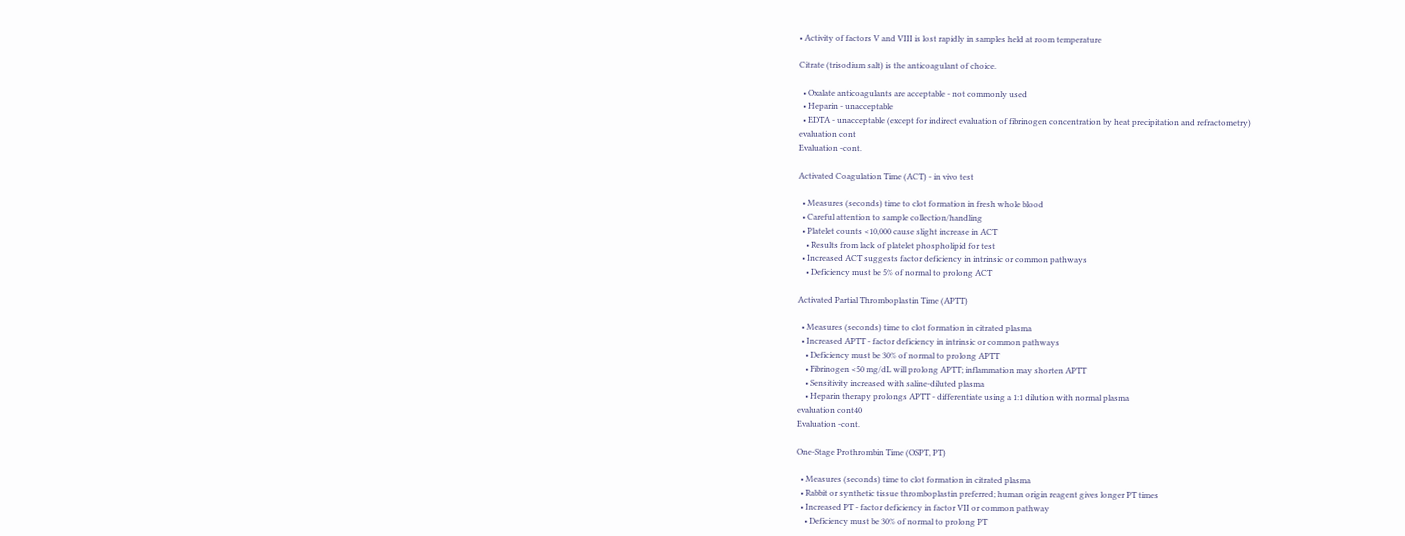• Activity of factors V and VIII is lost rapidly in samples held at room temperature

Citrate (trisodium salt) is the anticoagulant of choice.

  • Oxalate anticoagulants are acceptable - not commonly used
  • Heparin - unacceptable
  • EDTA - unacceptable (except for indirect evaluation of fibrinogen concentration by heat precipitation and refractometry)
evaluation cont
Evaluation -cont.

Activated Coagulation Time (ACT) - in vivo test

  • Measures (seconds) time to clot formation in fresh whole blood
  • Careful attention to sample collection/handling
  • Platelet counts <10,000 cause slight increase in ACT
    • Results from lack of platelet phospholipid for test
  • Increased ACT suggests factor deficiency in intrinsic or common pathways
    • Deficiency must be 5% of normal to prolong ACT

Activated Partial Thromboplastin Time (APTT)

  • Measures (seconds) time to clot formation in citrated plasma
  • Increased APTT - factor deficiency in intrinsic or common pathways
    • Deficiency must be 30% of normal to prolong APTT
    • Fibrinogen <50 mg/dL will prolong APTT; inflammation may shorten APTT
    • Sensitivity increased with saline-diluted plasma
    • Heparin therapy prolongs APTT - differentiate using a 1:1 dilution with normal plasma
evaluation cont40
Evaluation -cont.

One-Stage Prothrombin Time (OSPT, PT)

  • Measures (seconds) time to clot formation in citrated plasma
  • Rabbit or synthetic tissue thromboplastin preferred; human origin reagent gives longer PT times
  • Increased PT - factor deficiency in factor VII or common pathway
    • Deficiency must be 30% of normal to prolong PT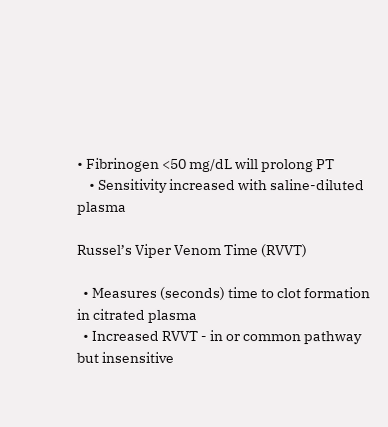• Fibrinogen <50 mg/dL will prolong PT
    • Sensitivity increased with saline-diluted plasma

Russel’s Viper Venom Time (RVVT)

  • Measures (seconds) time to clot formation in citrated plasma
  • Increased RVVT - in or common pathway but insensitive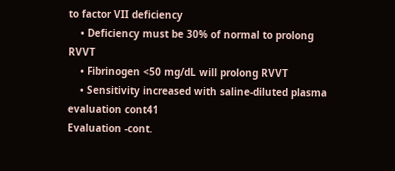to factor VII deficiency
    • Deficiency must be 30% of normal to prolong RVVT
    • Fibrinogen <50 mg/dL will prolong RVVT
    • Sensitivity increased with saline-diluted plasma
evaluation cont41
Evaluation -cont.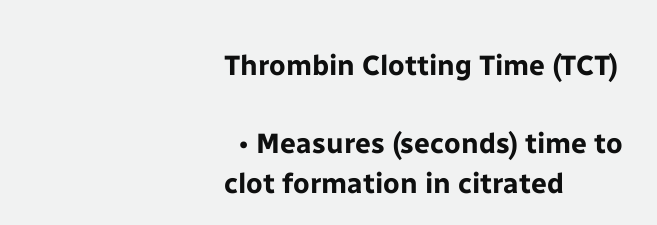Thrombin Clotting Time (TCT)

  • Measures (seconds) time to clot formation in citrated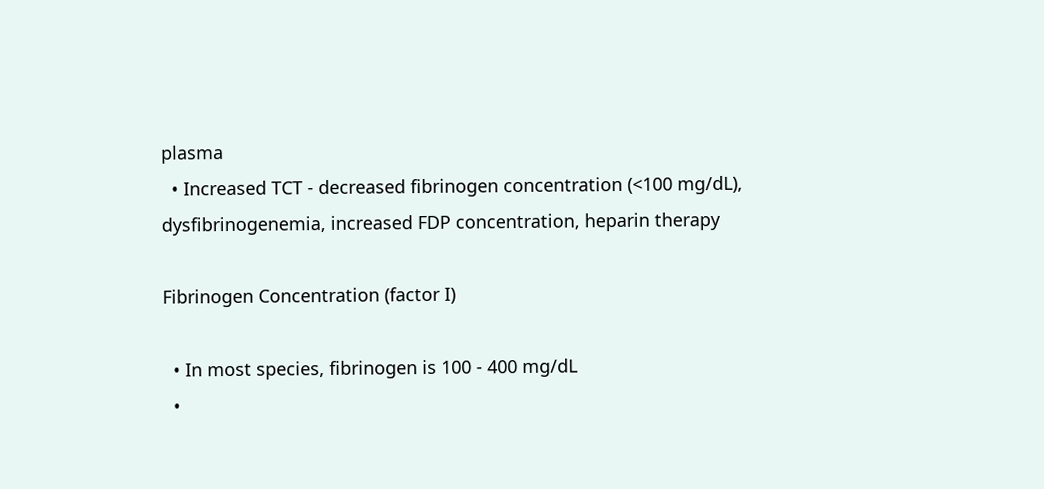plasma
  • Increased TCT - decreased fibrinogen concentration (<100 mg/dL), dysfibrinogenemia, increased FDP concentration, heparin therapy

Fibrinogen Concentration (factor I)

  • In most species, fibrinogen is 100 - 400 mg/dL
  •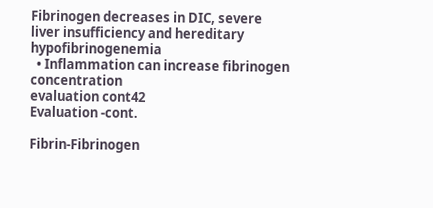Fibrinogen decreases in DIC, severe liver insufficiency and hereditary hypofibrinogenemia
  • Inflammation can increase fibrinogen concentration
evaluation cont42
Evaluation -cont.

Fibrin-Fibrinogen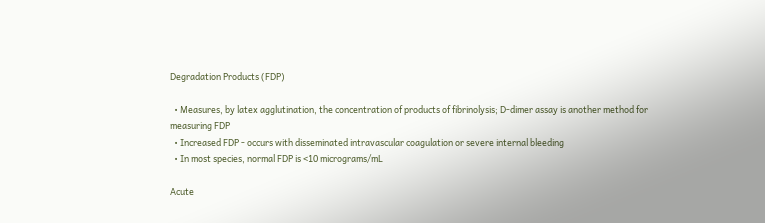Degradation Products (FDP)

  • Measures, by latex agglutination, the concentration of products of fibrinolysis; D-dimer assay is another method for measuring FDP
  • Increased FDP - occurs with disseminated intravascular coagulation or severe internal bleeding
  • In most species, normal FDP is <10 micrograms/mL

Acute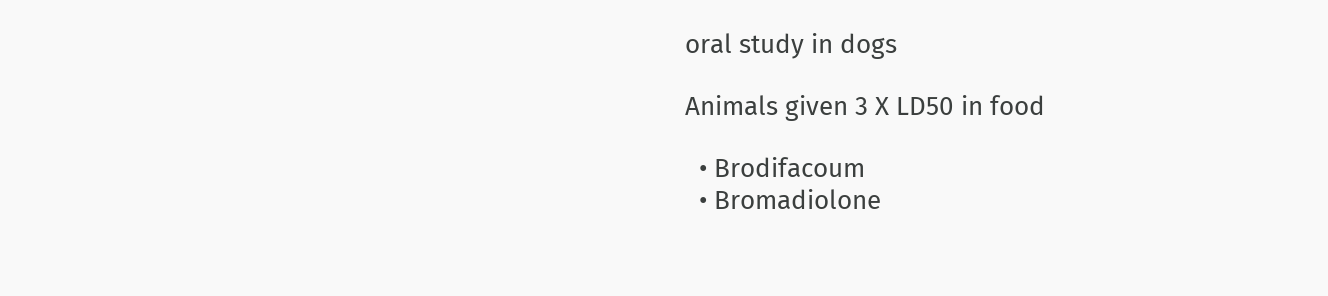oral study in dogs

Animals given 3 X LD50 in food

  • Brodifacoum
  • Bromadiolone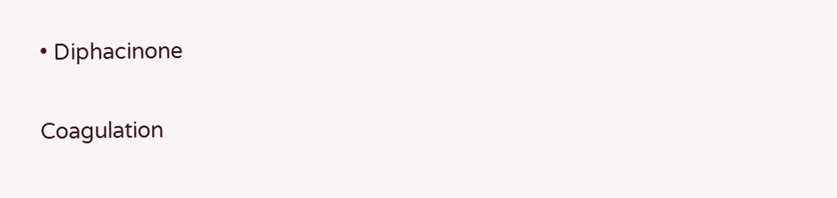• Diphacinone

Coagulation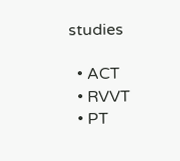studies

  • ACT
  • RVVT
  • PT